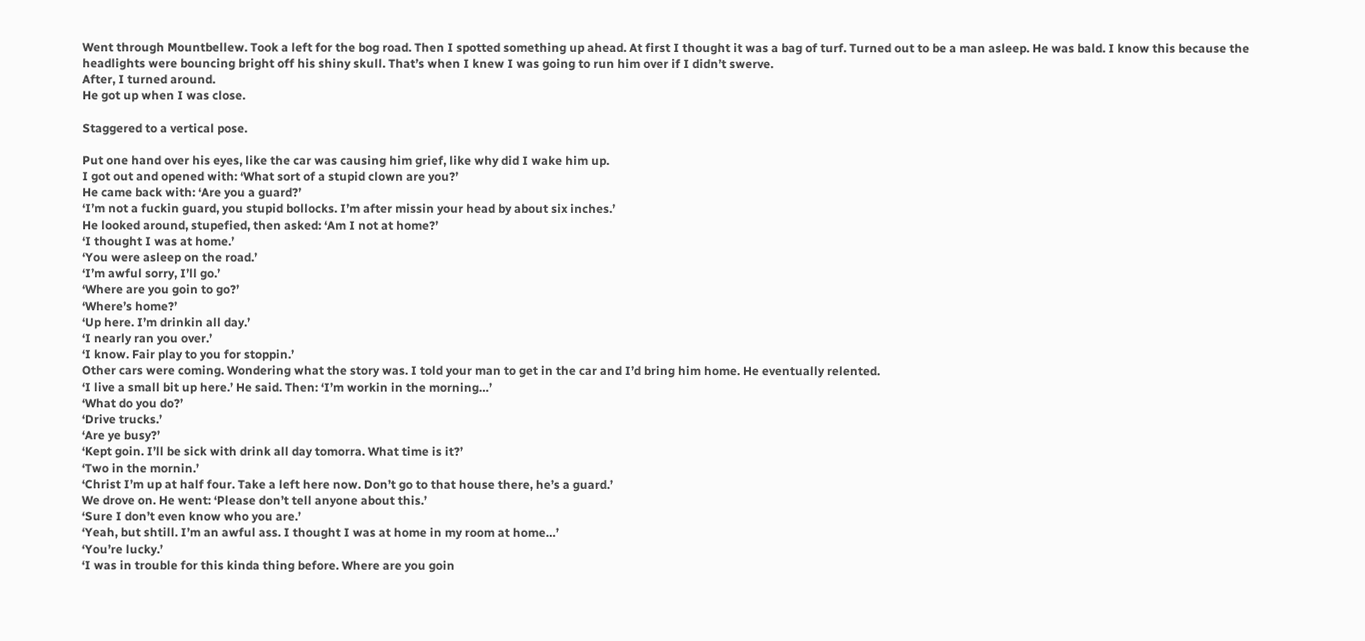Went through Mountbellew. Took a left for the bog road. Then I spotted something up ahead. At first I thought it was a bag of turf. Turned out to be a man asleep. He was bald. I know this because the headlights were bouncing bright off his shiny skull. That’s when I knew I was going to run him over if I didn’t swerve.
After, I turned around.
He got up when I was close.

Staggered to a vertical pose.

Put one hand over his eyes, like the car was causing him grief, like why did I wake him up.
I got out and opened with: ‘What sort of a stupid clown are you?’
He came back with: ‘Are you a guard?’
‘I’m not a fuckin guard, you stupid bollocks. I’m after missin your head by about six inches.’
He looked around, stupefied, then asked: ‘Am I not at home?’
‘I thought I was at home.’
‘You were asleep on the road.’
‘I’m awful sorry, I’ll go.’
‘Where are you goin to go?’
‘Where’s home?’
‘Up here. I’m drinkin all day.’
‘I nearly ran you over.’
‘I know. Fair play to you for stoppin.’
Other cars were coming. Wondering what the story was. I told your man to get in the car and I’d bring him home. He eventually relented.
‘I live a small bit up here.’ He said. Then: ‘I’m workin in the morning…’
‘What do you do?’
‘Drive trucks.’
‘Are ye busy?’
‘Kept goin. I’ll be sick with drink all day tomorra. What time is it?’
‘Two in the mornin.’
‘Christ I’m up at half four. Take a left here now. Don’t go to that house there, he’s a guard.’
We drove on. He went: ‘Please don’t tell anyone about this.’
‘Sure I don’t even know who you are.’
‘Yeah, but shtill. I’m an awful ass. I thought I was at home in my room at home…’
‘You’re lucky.’
‘I was in trouble for this kinda thing before. Where are you goin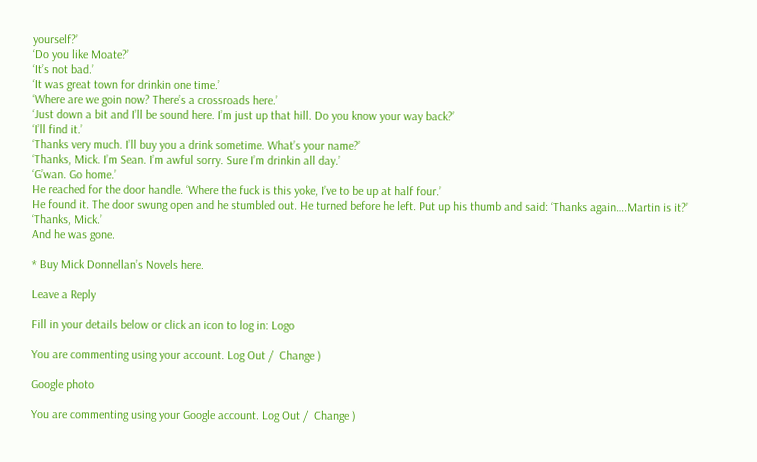yourself?’
‘Do you like Moate?’
‘It’s not bad.’
‘It was great town for drinkin one time.’
‘Where are we goin now? There’s a crossroads here.’
‘Just down a bit and I’ll be sound here. I’m just up that hill. Do you know your way back?’
‘I’ll find it.’
‘Thanks very much. I’ll buy you a drink sometime. What’s your name?’
‘Thanks, Mick. I’m Sean. I’m awful sorry. Sure I’m drinkin all day.’
‘G’wan. Go home.’
He reached for the door handle. ‘Where the fuck is this yoke, I’ve to be up at half four.’
He found it. The door swung open and he stumbled out. He turned before he left. Put up his thumb and said: ‘Thanks again….Martin is it?’
‘Thanks, Mick.’
And he was gone.

* Buy Mick Donnellan’s Novels here.

Leave a Reply

Fill in your details below or click an icon to log in: Logo

You are commenting using your account. Log Out /  Change )

Google photo

You are commenting using your Google account. Log Out /  Change )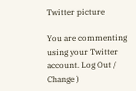Twitter picture

You are commenting using your Twitter account. Log Out /  Change )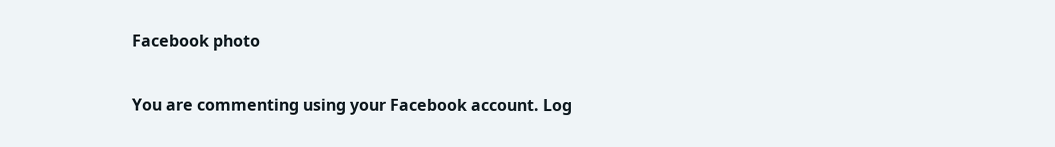Facebook photo

You are commenting using your Facebook account. Log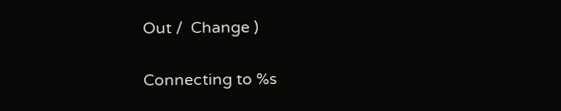Out /  Change )

Connecting to %s